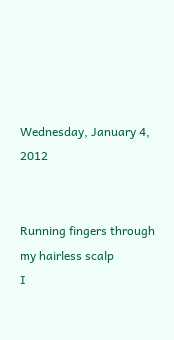Wednesday, January 4, 2012


Running fingers through
my hairless scalp
I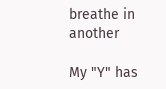breathe in another

My "Y" has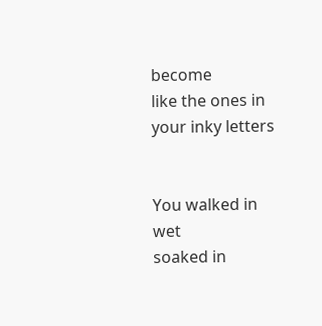become
like the ones in
your inky letters


You walked in wet
soaked in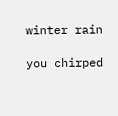winter rain

you chirped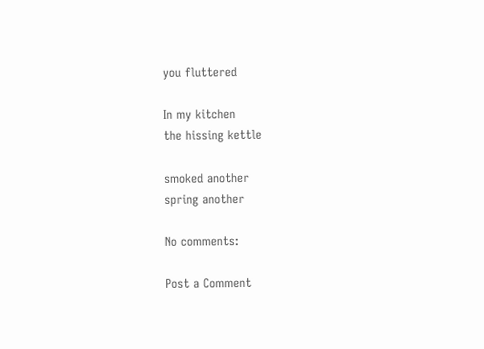you fluttered

In my kitchen
the hissing kettle

smoked another
spring another

No comments:

Post a Comment